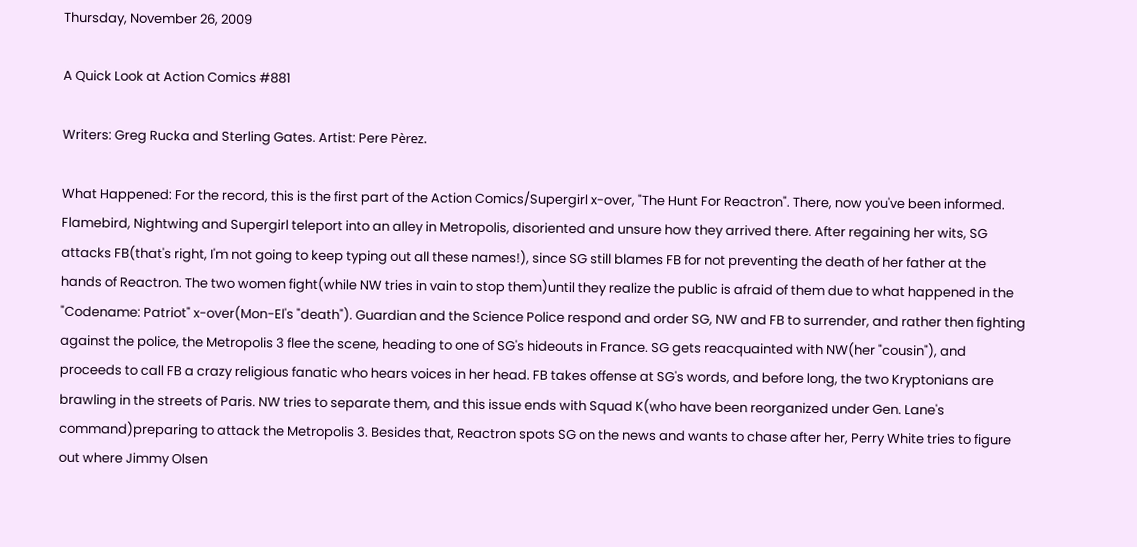Thursday, November 26, 2009

A Quick Look at Action Comics #881

Writers: Greg Rucka and Sterling Gates. Artist: Pere Pèrez.

What Happened: For the record, this is the first part of the Action Comics/Supergirl x-over, "The Hunt For Reactron". There, now you've been informed. Flamebird, Nightwing and Supergirl teleport into an alley in Metropolis, disoriented and unsure how they arrived there. After regaining her wits, SG attacks FB(that's right, I'm not going to keep typing out all these names!), since SG still blames FB for not preventing the death of her father at the hands of Reactron. The two women fight(while NW tries in vain to stop them)until they realize the public is afraid of them due to what happened in the "Codename: Patriot" x-over(Mon-El's "death"). Guardian and the Science Police respond and order SG, NW and FB to surrender, and rather then fighting against the police, the Metropolis 3 flee the scene, heading to one of SG's hideouts in France. SG gets reacquainted with NW(her "cousin"), and proceeds to call FB a crazy religious fanatic who hears voices in her head. FB takes offense at SG's words, and before long, the two Kryptonians are brawling in the streets of Paris. NW tries to separate them, and this issue ends with Squad K(who have been reorganized under Gen. Lane's command)preparing to attack the Metropolis 3. Besides that, Reactron spots SG on the news and wants to chase after her, Perry White tries to figure out where Jimmy Olsen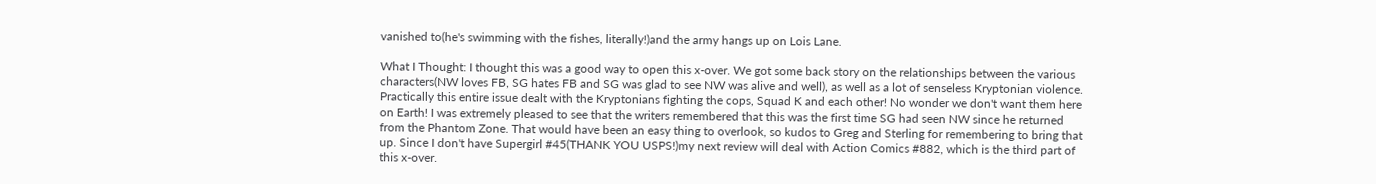vanished to(he's swimming with the fishes, literally!)and the army hangs up on Lois Lane.

What I Thought: I thought this was a good way to open this x-over. We got some back story on the relationships between the various characters(NW loves FB, SG hates FB and SG was glad to see NW was alive and well), as well as a lot of senseless Kryptonian violence. Practically this entire issue dealt with the Kryptonians fighting the cops, Squad K and each other! No wonder we don't want them here on Earth! I was extremely pleased to see that the writers remembered that this was the first time SG had seen NW since he returned from the Phantom Zone. That would have been an easy thing to overlook, so kudos to Greg and Sterling for remembering to bring that up. Since I don't have Supergirl #45(THANK YOU USPS!)my next review will deal with Action Comics #882, which is the third part of this x-over.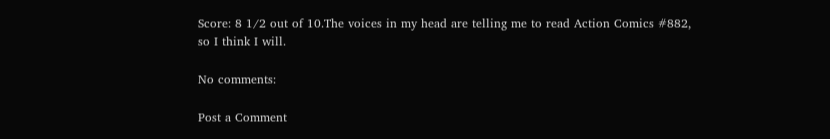Score: 8 1/2 out of 10.The voices in my head are telling me to read Action Comics #882, so I think I will.

No comments:

Post a Comment